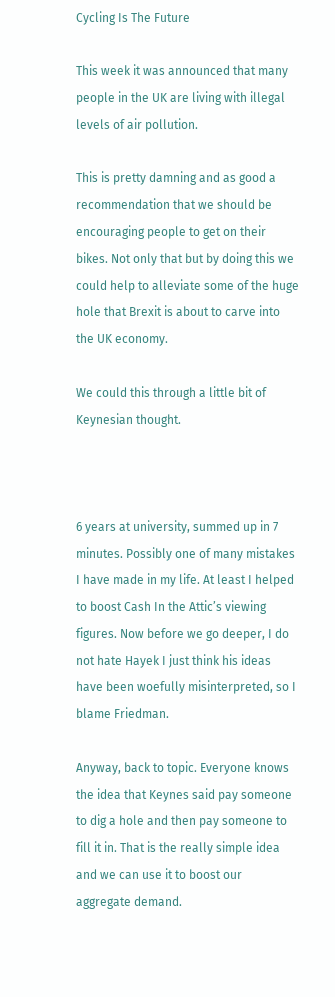Cycling Is The Future

This week it was announced that many people in the UK are living with illegal levels of air pollution.

This is pretty damning and as good a recommendation that we should be encouraging people to get on their bikes. Not only that but by doing this we could help to alleviate some of the huge hole that Brexit is about to carve into the UK economy.

We could this through a little bit of Keynesian thought.



6 years at university, summed up in 7 minutes. Possibly one of many mistakes I have made in my life. At least I helped to boost Cash In the Attic’s viewing figures. Now before we go deeper, I do not hate Hayek I just think his ideas have been woefully misinterpreted, so I blame Friedman.

Anyway, back to topic. Everyone knows the idea that Keynes said pay someone to dig a hole and then pay someone to fill it in. That is the really simple idea and we can use it to boost our aggregate demand.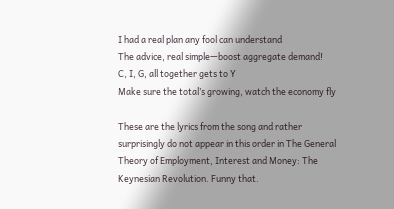I had a real plan any fool can understand
The advice, real simple—boost aggregate demand!
C, I, G, all together gets to Y
Make sure the total’s growing, watch the economy fly

These are the lyrics from the song and rather surprisingly do not appear in this order in The General Theory of Employment, Interest and Money: The Keynesian Revolution. Funny that.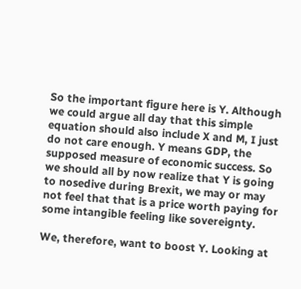So the important figure here is Y. Although we could argue all day that this simple equation should also include X and M, I just do not care enough. Y means GDP, the supposed measure of economic success. So we should all by now realize that Y is going to nosedive during Brexit, we may or may not feel that that is a price worth paying for some intangible feeling like sovereignty.

We, therefore, want to boost Y. Looking at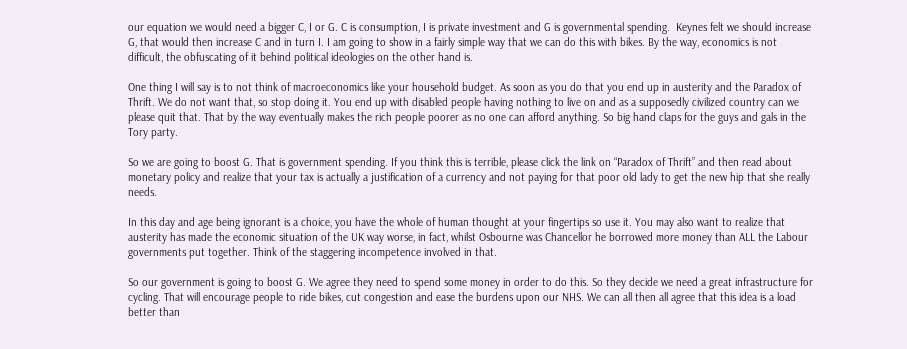our equation we would need a bigger C, I or G. C is consumption, I is private investment and G is governmental spending.  Keynes felt we should increase G, that would then increase C and in turn I. I am going to show in a fairly simple way that we can do this with bikes. By the way, economics is not difficult, the obfuscating of it behind political ideologies on the other hand is.

One thing I will say is to not think of macroeconomics like your household budget. As soon as you do that you end up in austerity and the Paradox of Thrift. We do not want that, so stop doing it. You end up with disabled people having nothing to live on and as a supposedly civilized country can we please quit that. That by the way eventually makes the rich people poorer as no one can afford anything. So big hand claps for the guys and gals in the Tory party.

So we are going to boost G. That is government spending. If you think this is terrible, please click the link on “Paradox of Thrift” and then read about monetary policy and realize that your tax is actually a justification of a currency and not paying for that poor old lady to get the new hip that she really needs.

In this day and age being ignorant is a choice, you have the whole of human thought at your fingertips so use it. You may also want to realize that austerity has made the economic situation of the UK way worse, in fact, whilst Osbourne was Chancellor he borrowed more money than ALL the Labour governments put together. Think of the staggering incompetence involved in that.

So our government is going to boost G. We agree they need to spend some money in order to do this. So they decide we need a great infrastructure for cycling. That will encourage people to ride bikes, cut congestion and ease the burdens upon our NHS. We can all then all agree that this idea is a load better than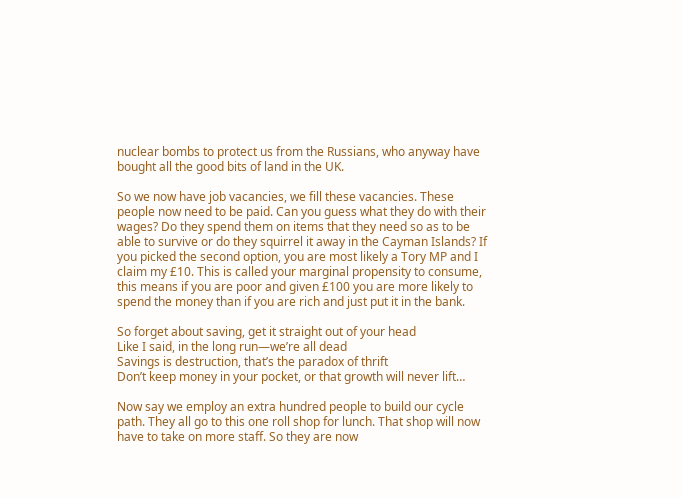nuclear bombs to protect us from the Russians, who anyway have bought all the good bits of land in the UK.

So we now have job vacancies, we fill these vacancies. These people now need to be paid. Can you guess what they do with their wages? Do they spend them on items that they need so as to be able to survive or do they squirrel it away in the Cayman Islands? If you picked the second option, you are most likely a Tory MP and I claim my £10. This is called your marginal propensity to consume, this means if you are poor and given £100 you are more likely to spend the money than if you are rich and just put it in the bank.

So forget about saving, get it straight out of your head
Like I said, in the long run—we’re all dead
Savings is destruction, that’s the paradox of thrift
Don’t keep money in your pocket, or that growth will never lift…

Now say we employ an extra hundred people to build our cycle path. They all go to this one roll shop for lunch. That shop will now have to take on more staff. So they are now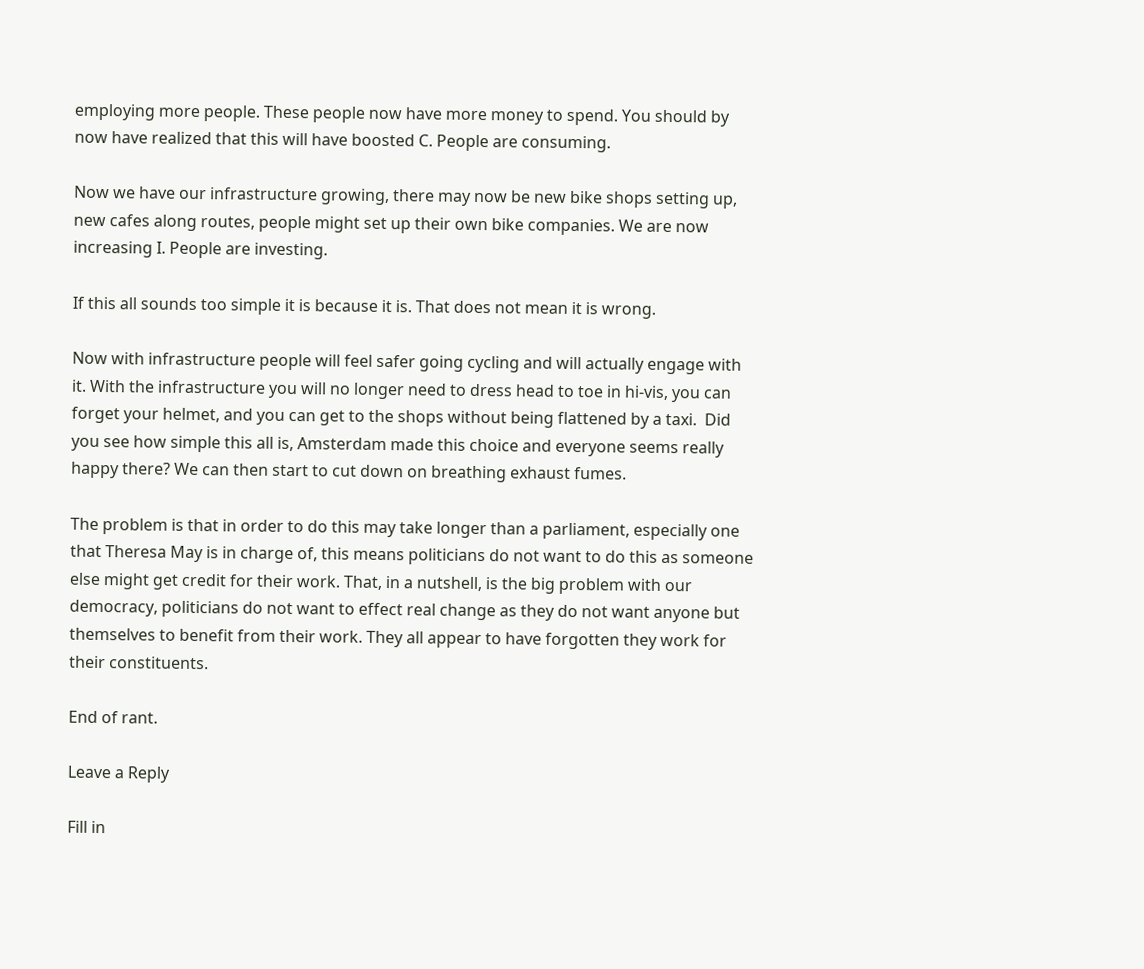employing more people. These people now have more money to spend. You should by now have realized that this will have boosted C. People are consuming.

Now we have our infrastructure growing, there may now be new bike shops setting up, new cafes along routes, people might set up their own bike companies. We are now increasing I. People are investing.

If this all sounds too simple it is because it is. That does not mean it is wrong.

Now with infrastructure people will feel safer going cycling and will actually engage with it. With the infrastructure you will no longer need to dress head to toe in hi-vis, you can forget your helmet, and you can get to the shops without being flattened by a taxi.  Did you see how simple this all is, Amsterdam made this choice and everyone seems really happy there? We can then start to cut down on breathing exhaust fumes.

The problem is that in order to do this may take longer than a parliament, especially one that Theresa May is in charge of, this means politicians do not want to do this as someone else might get credit for their work. That, in a nutshell, is the big problem with our democracy, politicians do not want to effect real change as they do not want anyone but themselves to benefit from their work. They all appear to have forgotten they work for their constituents.

End of rant.

Leave a Reply

Fill in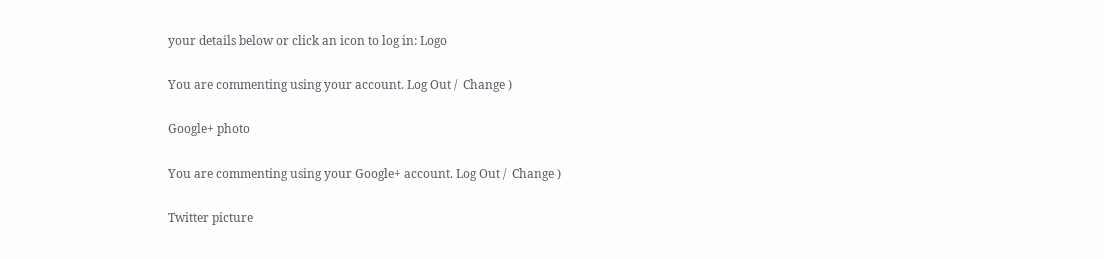your details below or click an icon to log in: Logo

You are commenting using your account. Log Out /  Change )

Google+ photo

You are commenting using your Google+ account. Log Out /  Change )

Twitter picture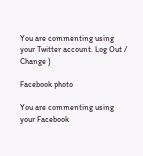You are commenting using your Twitter account. Log Out /  Change )

Facebook photo

You are commenting using your Facebook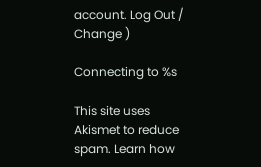account. Log Out /  Change )

Connecting to %s

This site uses Akismet to reduce spam. Learn how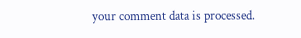your comment data is processed.